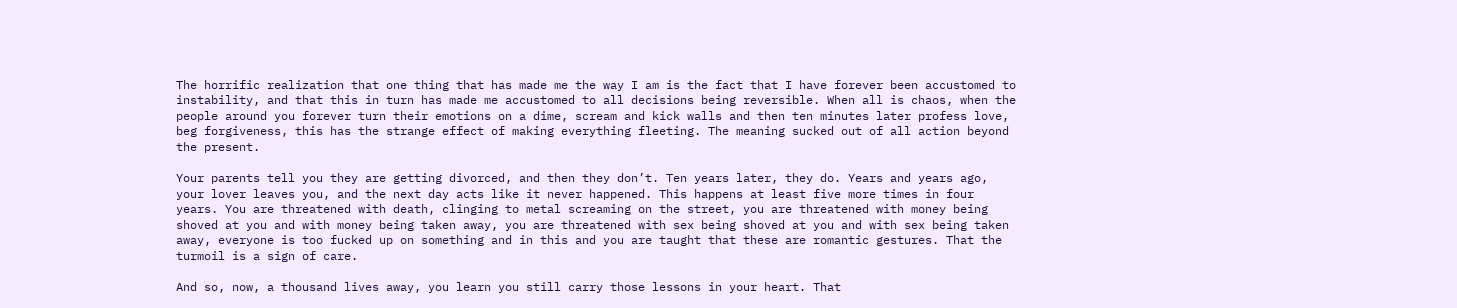The horrific realization that one thing that has made me the way I am is the fact that I have forever been accustomed to instability, and that this in turn has made me accustomed to all decisions being reversible. When all is chaos, when the people around you forever turn their emotions on a dime, scream and kick walls and then ten minutes later profess love, beg forgiveness, this has the strange effect of making everything fleeting. The meaning sucked out of all action beyond the present.

Your parents tell you they are getting divorced, and then they don’t. Ten years later, they do. Years and years ago, your lover leaves you, and the next day acts like it never happened. This happens at least five more times in four years. You are threatened with death, clinging to metal screaming on the street, you are threatened with money being shoved at you and with money being taken away, you are threatened with sex being shoved at you and with sex being taken away, everyone is too fucked up on something and in this and you are taught that these are romantic gestures. That the turmoil is a sign of care.

And so, now, a thousand lives away, you learn you still carry those lessons in your heart. That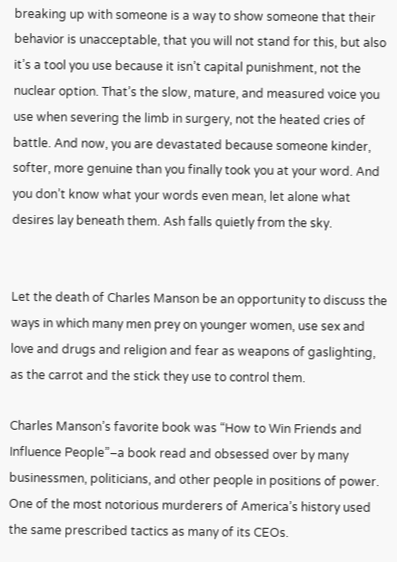breaking up with someone is a way to show someone that their behavior is unacceptable, that you will not stand for this, but also it’s a tool you use because it isn’t capital punishment, not the nuclear option. That’s the slow, mature, and measured voice you use when severing the limb in surgery, not the heated cries of battle. And now, you are devastated because someone kinder, softer, more genuine than you finally took you at your word. And you don’t know what your words even mean, let alone what desires lay beneath them. Ash falls quietly from the sky.


Let the death of Charles Manson be an opportunity to discuss the ways in which many men prey on younger women, use sex and love and drugs and religion and fear as weapons of gaslighting, as the carrot and the stick they use to control them.

Charles Manson’s favorite book was “How to Win Friends and Influence People”–a book read and obsessed over by many businessmen, politicians, and other people in positions of power. One of the most notorious murderers of America’s history used the same prescribed tactics as many of its CEOs.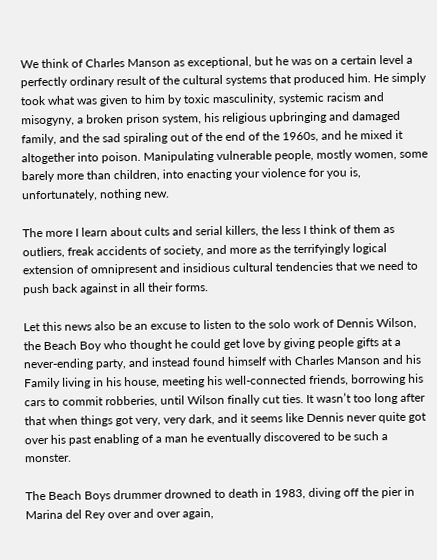We think of Charles Manson as exceptional, but he was on a certain level a perfectly ordinary result of the cultural systems that produced him. He simply took what was given to him by toxic masculinity, systemic racism and misogyny, a broken prison system, his religious upbringing and damaged family, and the sad spiraling out of the end of the 1960s, and he mixed it altogether into poison. Manipulating vulnerable people, mostly women, some barely more than children, into enacting your violence for you is, unfortunately, nothing new.

The more I learn about cults and serial killers, the less I think of them as outliers, freak accidents of society, and more as the terrifyingly logical extension of omnipresent and insidious cultural tendencies that we need to push back against in all their forms.

Let this news also be an excuse to listen to the solo work of Dennis Wilson, the Beach Boy who thought he could get love by giving people gifts at a never-ending party, and instead found himself with Charles Manson and his Family living in his house, meeting his well-connected friends, borrowing his cars to commit robberies, until Wilson finally cut ties. It wasn’t too long after that when things got very, very dark, and it seems like Dennis never quite got over his past enabling of a man he eventually discovered to be such a monster.

The Beach Boys drummer drowned to death in 1983, diving off the pier in Marina del Rey over and over again,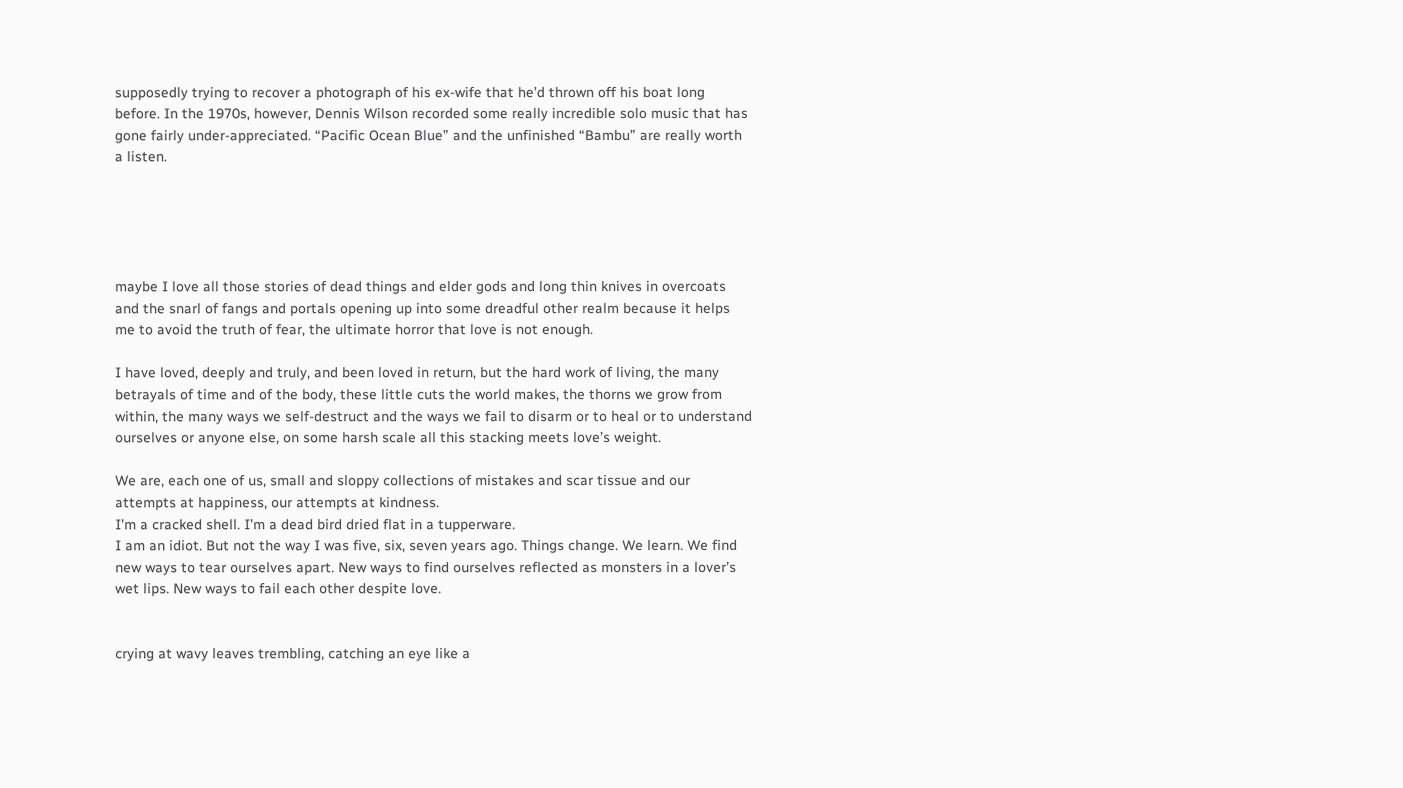supposedly trying to recover a photograph of his ex-wife that he’d thrown off his boat long before. In the 1970s, however, Dennis Wilson recorded some really incredible solo music that has gone fairly under-appreciated. “Pacific Ocean Blue” and the unfinished “Bambu” are really worth a listen.





maybe I love all those stories of dead things and elder gods and long thin knives in overcoats and the snarl of fangs and portals opening up into some dreadful other realm because it helps me to avoid the truth of fear, the ultimate horror that love is not enough.

I have loved, deeply and truly, and been loved in return, but the hard work of living, the many betrayals of time and of the body, these little cuts the world makes, the thorns we grow from within, the many ways we self-destruct and the ways we fail to disarm or to heal or to understand ourselves or anyone else, on some harsh scale all this stacking meets love’s weight.

We are, each one of us, small and sloppy collections of mistakes and scar tissue and our attempts at happiness, our attempts at kindness.
I’m a cracked shell. I’m a dead bird dried flat in a tupperware.
I am an idiot. But not the way I was five, six, seven years ago. Things change. We learn. We find new ways to tear ourselves apart. New ways to find ourselves reflected as monsters in a lover’s wet lips. New ways to fail each other despite love.


crying at wavy leaves trembling, catching an eye like a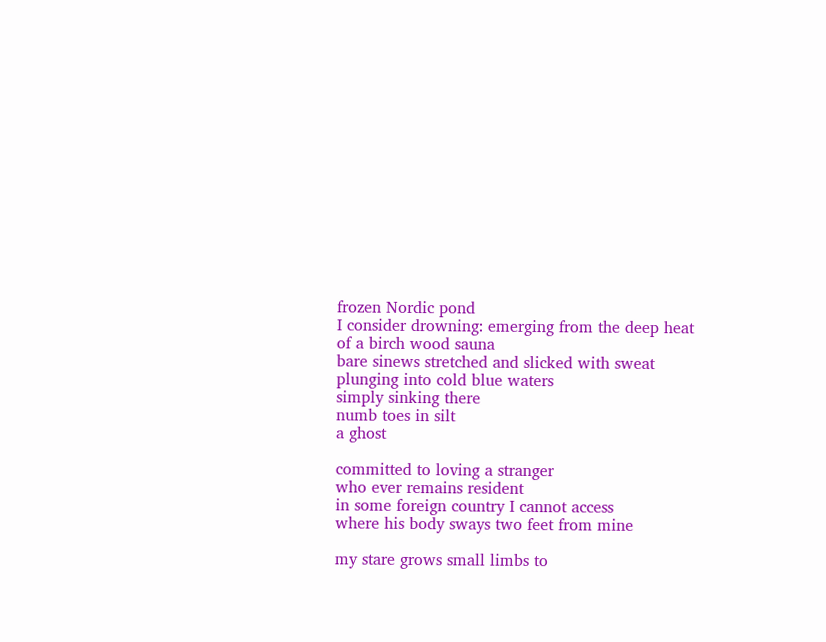frozen Nordic pond
I consider drowning: emerging from the deep heat of a birch wood sauna
bare sinews stretched and slicked with sweat
plunging into cold blue waters
simply sinking there
numb toes in silt
a ghost

committed to loving a stranger
who ever remains resident
in some foreign country I cannot access
where his body sways two feet from mine

my stare grows small limbs to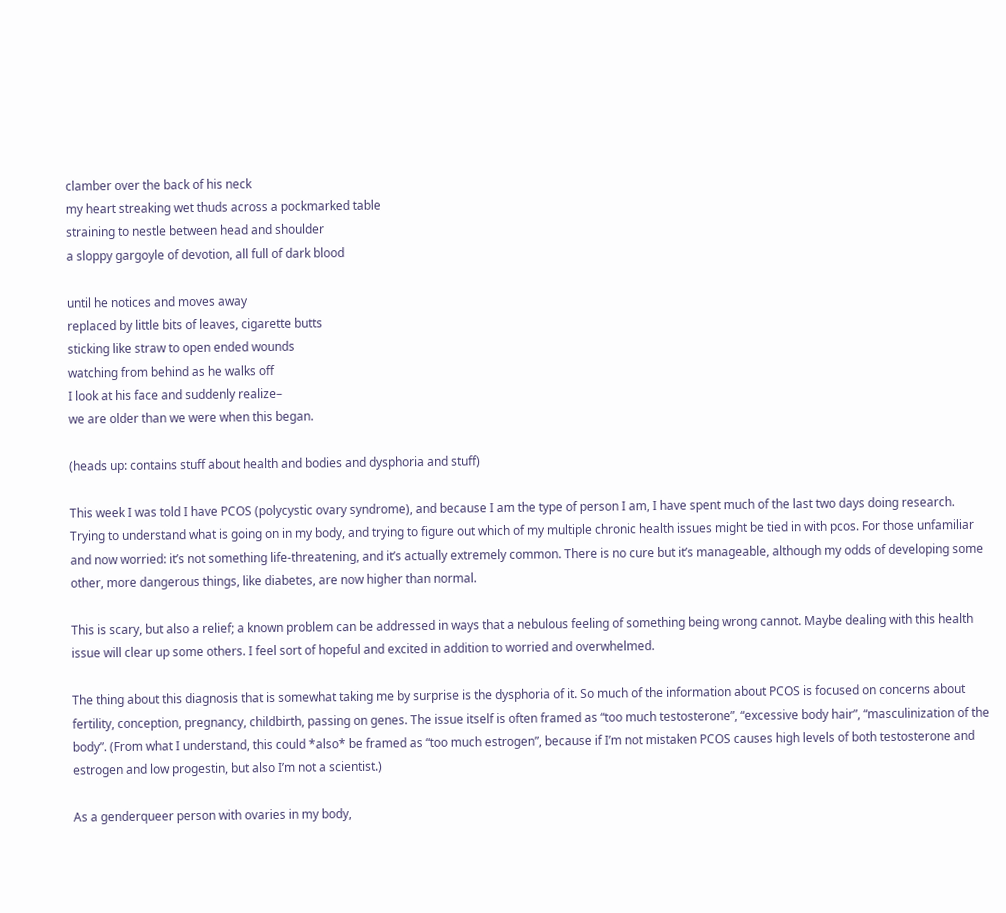clamber over the back of his neck
my heart streaking wet thuds across a pockmarked table
straining to nestle between head and shoulder
a sloppy gargoyle of devotion, all full of dark blood

until he notices and moves away
replaced by little bits of leaves, cigarette butts
sticking like straw to open ended wounds
watching from behind as he walks off
I look at his face and suddenly realize–
we are older than we were when this began.

(heads up: contains stuff about health and bodies and dysphoria and stuff)

This week I was told I have PCOS (polycystic ovary syndrome), and because I am the type of person I am, I have spent much of the last two days doing research. Trying to understand what is going on in my body, and trying to figure out which of my multiple chronic health issues might be tied in with pcos. For those unfamiliar and now worried: it’s not something life-threatening, and it’s actually extremely common. There is no cure but it’s manageable, although my odds of developing some other, more dangerous things, like diabetes, are now higher than normal.

This is scary, but also a relief; a known problem can be addressed in ways that a nebulous feeling of something being wrong cannot. Maybe dealing with this health issue will clear up some others. I feel sort of hopeful and excited in addition to worried and overwhelmed.

The thing about this diagnosis that is somewhat taking me by surprise is the dysphoria of it. So much of the information about PCOS is focused on concerns about fertility, conception, pregnancy, childbirth, passing on genes. The issue itself is often framed as “too much testosterone”, “excessive body hair”, “masculinization of the body”. (From what I understand, this could *also* be framed as “too much estrogen”, because if I’m not mistaken PCOS causes high levels of both testosterone and estrogen and low progestin, but also I’m not a scientist.)

As a genderqueer person with ovaries in my body,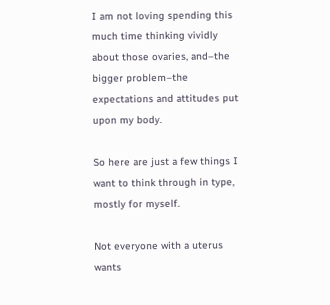I am not loving spending this much time thinking vividly about those ovaries, and–the bigger problem–the expectations and attitudes put upon my body.

So here are just a few things I want to think through in type, mostly for myself.

Not everyone with a uterus wants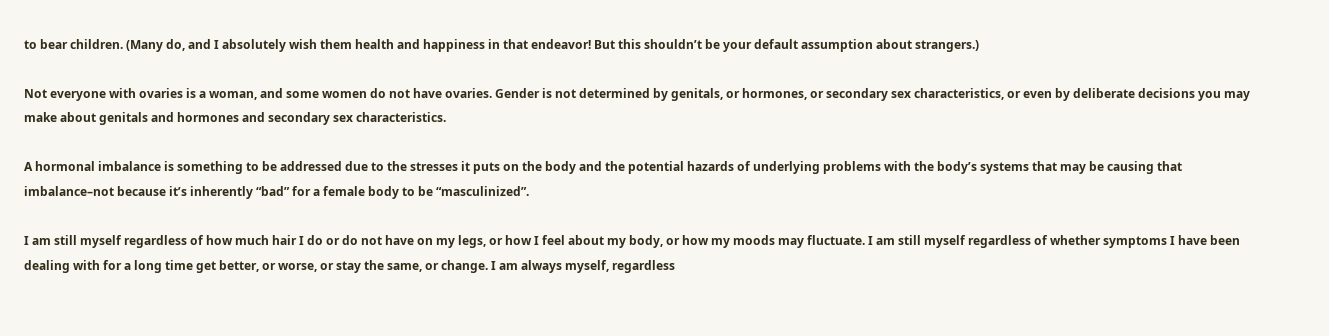to bear children. (Many do, and I absolutely wish them health and happiness in that endeavor! But this shouldn’t be your default assumption about strangers.)

Not everyone with ovaries is a woman, and some women do not have ovaries. Gender is not determined by genitals, or hormones, or secondary sex characteristics, or even by deliberate decisions you may make about genitals and hormones and secondary sex characteristics.

A hormonal imbalance is something to be addressed due to the stresses it puts on the body and the potential hazards of underlying problems with the body’s systems that may be causing that imbalance–not because it’s inherently “bad” for a female body to be “masculinized”.

I am still myself regardless of how much hair I do or do not have on my legs, or how I feel about my body, or how my moods may fluctuate. I am still myself regardless of whether symptoms I have been dealing with for a long time get better, or worse, or stay the same, or change. I am always myself, regardless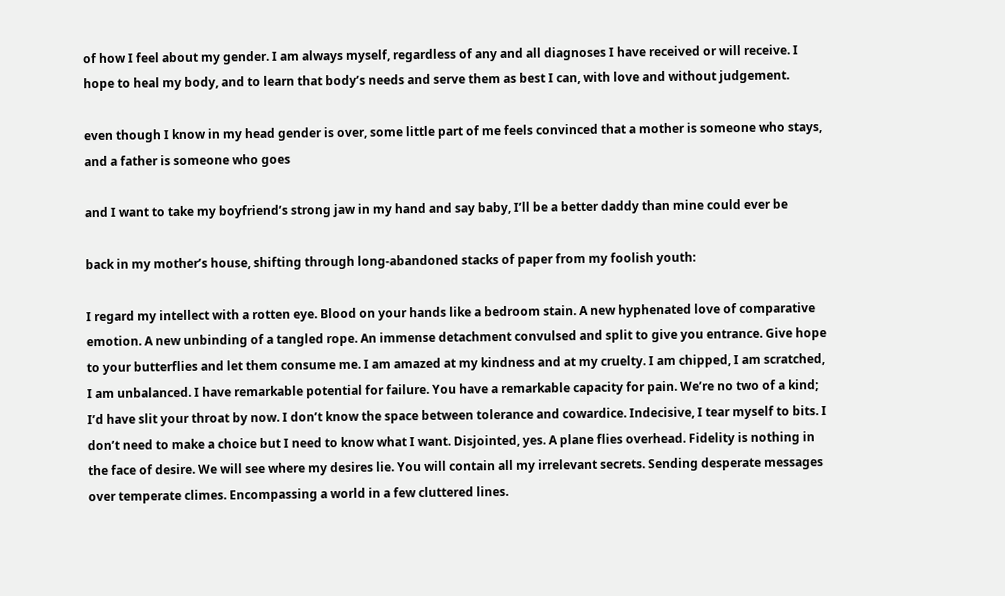of how I feel about my gender. I am always myself, regardless of any and all diagnoses I have received or will receive. I hope to heal my body, and to learn that body’s needs and serve them as best I can, with love and without judgement.

even though I know in my head gender is over, some little part of me feels convinced that a mother is someone who stays, and a father is someone who goes

and I want to take my boyfriend’s strong jaw in my hand and say baby, I’ll be a better daddy than mine could ever be

back in my mother’s house, shifting through long-abandoned stacks of paper from my foolish youth:

I regard my intellect with a rotten eye. Blood on your hands like a bedroom stain. A new hyphenated love of comparative emotion. A new unbinding of a tangled rope. An immense detachment convulsed and split to give you entrance. Give hope to your butterflies and let them consume me. I am amazed at my kindness and at my cruelty. I am chipped, I am scratched, I am unbalanced. I have remarkable potential for failure. You have a remarkable capacity for pain. We’re no two of a kind; I’d have slit your throat by now. I don’t know the space between tolerance and cowardice. Indecisive, I tear myself to bits. I don’t need to make a choice but I need to know what I want. Disjointed, yes. A plane flies overhead. Fidelity is nothing in the face of desire. We will see where my desires lie. You will contain all my irrelevant secrets. Sending desperate messages over temperate climes. Encompassing a world in a few cluttered lines.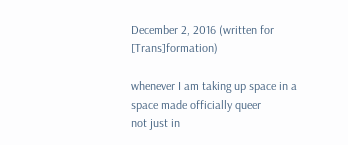December 2, 2016 (written for [Trans]formation)

whenever I am taking up space in a space made officially queer
not just in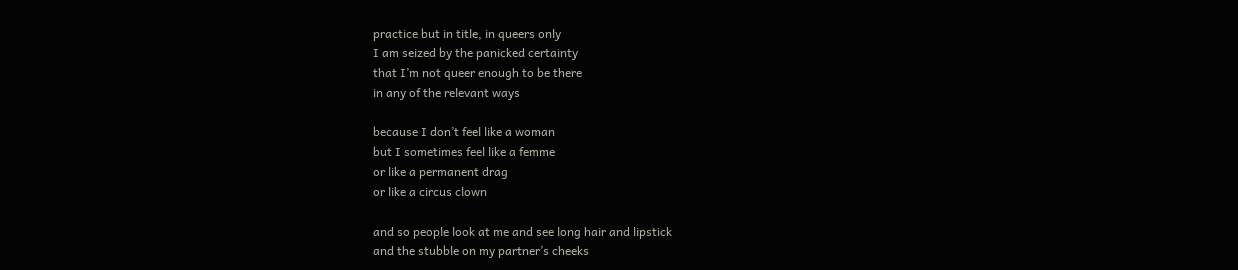practice but in title, in queers only
I am seized by the panicked certainty
that I’m not queer enough to be there
in any of the relevant ways

because I don’t feel like a woman
but I sometimes feel like a femme
or like a permanent drag
or like a circus clown

and so people look at me and see long hair and lipstick
and the stubble on my partner’s cheeks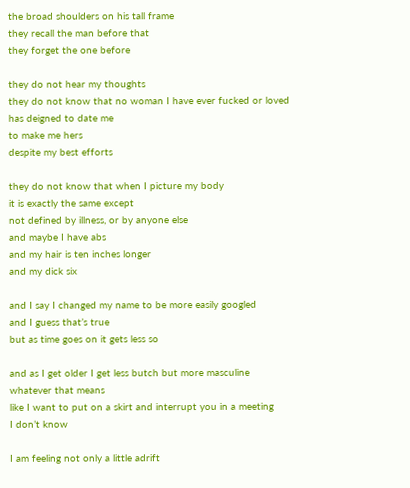the broad shoulders on his tall frame
they recall the man before that
they forget the one before

they do not hear my thoughts
they do not know that no woman I have ever fucked or loved
has deigned to date me
to make me hers
despite my best efforts

they do not know that when I picture my body
it is exactly the same except
not defined by illness, or by anyone else
and maybe I have abs
and my hair is ten inches longer
and my dick six

and I say I changed my name to be more easily googled
and I guess that’s true
but as time goes on it gets less so

and as I get older I get less butch but more masculine
whatever that means
like I want to put on a skirt and interrupt you in a meeting
I don’t know

I am feeling not only a little adrift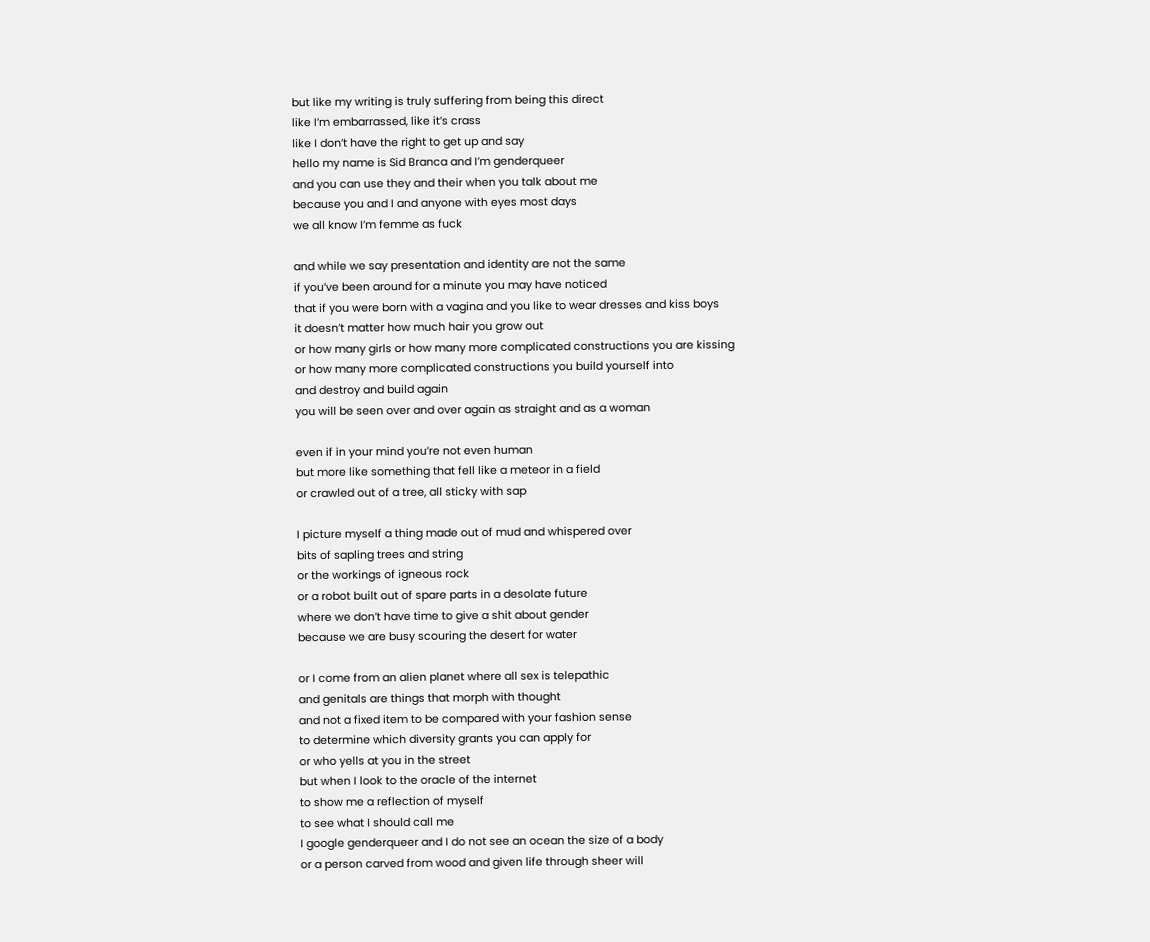but like my writing is truly suffering from being this direct
like I’m embarrassed, like it’s crass
like I don’t have the right to get up and say
hello my name is Sid Branca and I’m genderqueer
and you can use they and their when you talk about me
because you and I and anyone with eyes most days
we all know I’m femme as fuck

and while we say presentation and identity are not the same
if you’ve been around for a minute you may have noticed
that if you were born with a vagina and you like to wear dresses and kiss boys
it doesn’t matter how much hair you grow out
or how many girls or how many more complicated constructions you are kissing
or how many more complicated constructions you build yourself into
and destroy and build again
you will be seen over and over again as straight and as a woman

even if in your mind you’re not even human
but more like something that fell like a meteor in a field
or crawled out of a tree, all sticky with sap

I picture myself a thing made out of mud and whispered over
bits of sapling trees and string
or the workings of igneous rock
or a robot built out of spare parts in a desolate future
where we don’t have time to give a shit about gender
because we are busy scouring the desert for water

or I come from an alien planet where all sex is telepathic
and genitals are things that morph with thought
and not a fixed item to be compared with your fashion sense
to determine which diversity grants you can apply for
or who yells at you in the street
but when I look to the oracle of the internet
to show me a reflection of myself
to see what I should call me
I google genderqueer and I do not see an ocean the size of a body
or a person carved from wood and given life through sheer will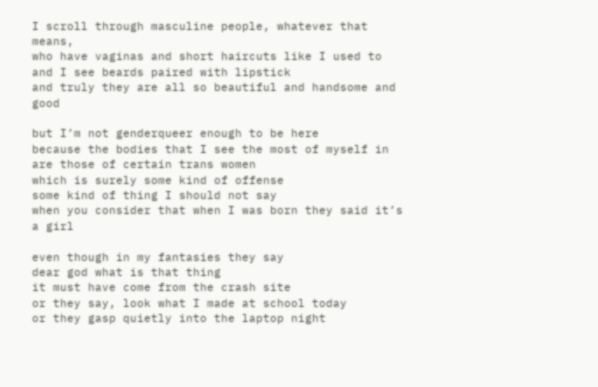I scroll through masculine people, whatever that means,
who have vaginas and short haircuts like I used to
and I see beards paired with lipstick
and truly they are all so beautiful and handsome and good

but I’m not genderqueer enough to be here
because the bodies that I see the most of myself in
are those of certain trans women
which is surely some kind of offense
some kind of thing I should not say
when you consider that when I was born they said it’s a girl

even though in my fantasies they say
dear god what is that thing
it must have come from the crash site
or they say, look what I made at school today
or they gasp quietly into the laptop night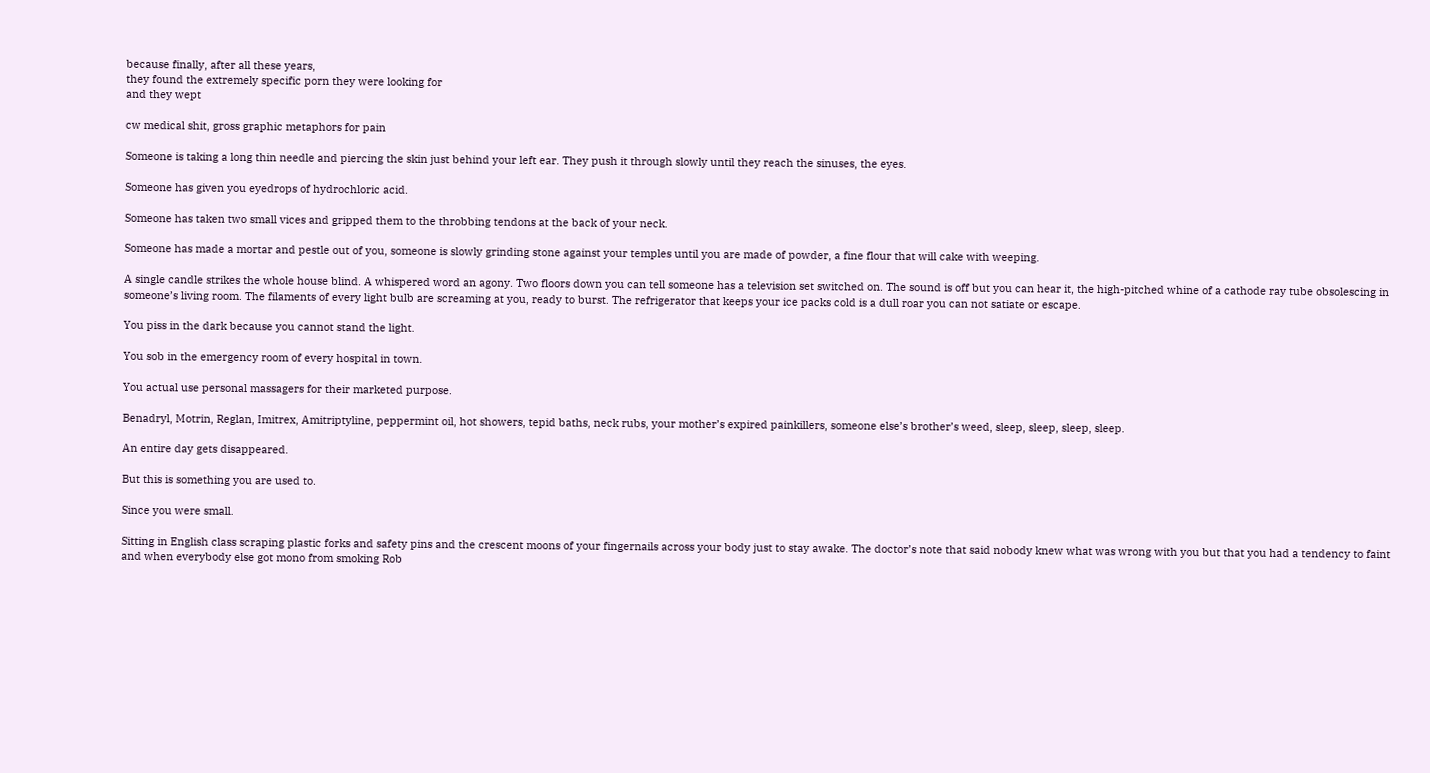because finally, after all these years,
they found the extremely specific porn they were looking for
and they wept

cw medical shit, gross graphic metaphors for pain

Someone is taking a long thin needle and piercing the skin just behind your left ear. They push it through slowly until they reach the sinuses, the eyes.

Someone has given you eyedrops of hydrochloric acid.

Someone has taken two small vices and gripped them to the throbbing tendons at the back of your neck.

Someone has made a mortar and pestle out of you, someone is slowly grinding stone against your temples until you are made of powder, a fine flour that will cake with weeping.

A single candle strikes the whole house blind. A whispered word an agony. Two floors down you can tell someone has a television set switched on. The sound is off but you can hear it, the high-pitched whine of a cathode ray tube obsolescing in someone’s living room. The filaments of every light bulb are screaming at you, ready to burst. The refrigerator that keeps your ice packs cold is a dull roar you can not satiate or escape.

You piss in the dark because you cannot stand the light.

You sob in the emergency room of every hospital in town.

You actual use personal massagers for their marketed purpose.

Benadryl, Motrin, Reglan, Imitrex, Amitriptyline, peppermint oil, hot showers, tepid baths, neck rubs, your mother’s expired painkillers, someone else’s brother’s weed, sleep, sleep, sleep, sleep.

An entire day gets disappeared.

But this is something you are used to.

Since you were small.

Sitting in English class scraping plastic forks and safety pins and the crescent moons of your fingernails across your body just to stay awake. The doctor’s note that said nobody knew what was wrong with you but that you had a tendency to faint and when everybody else got mono from smoking Rob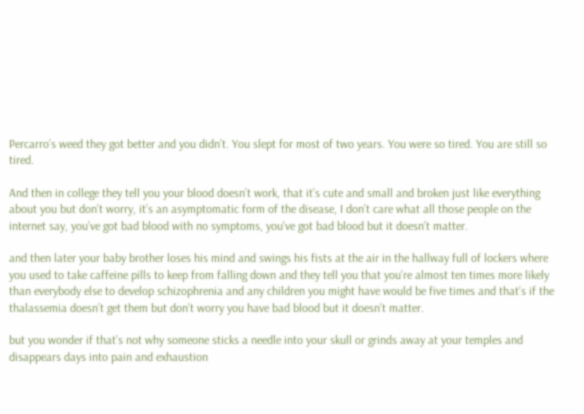Percarro’s weed they got better and you didn’t. You slept for most of two years. You were so tired. You are still so tired.

And then in college they tell you your blood doesn’t work, that it’s cute and small and broken just like everything about you but don’t worry, it’s an asymptomatic form of the disease, I don’t care what all those people on the internet say, you’ve got bad blood with no symptoms, you’ve got bad blood but it doesn’t matter.

and then later your baby brother loses his mind and swings his fists at the air in the hallway full of lockers where you used to take caffeine pills to keep from falling down and they tell you that you’re almost ten times more likely than everybody else to develop schizophrenia and any children you might have would be five times and that’s if the thalassemia doesn’t get them but don’t worry you have bad blood but it doesn’t matter.

but you wonder if that’s not why someone sticks a needle into your skull or grinds away at your temples and disappears days into pain and exhaustion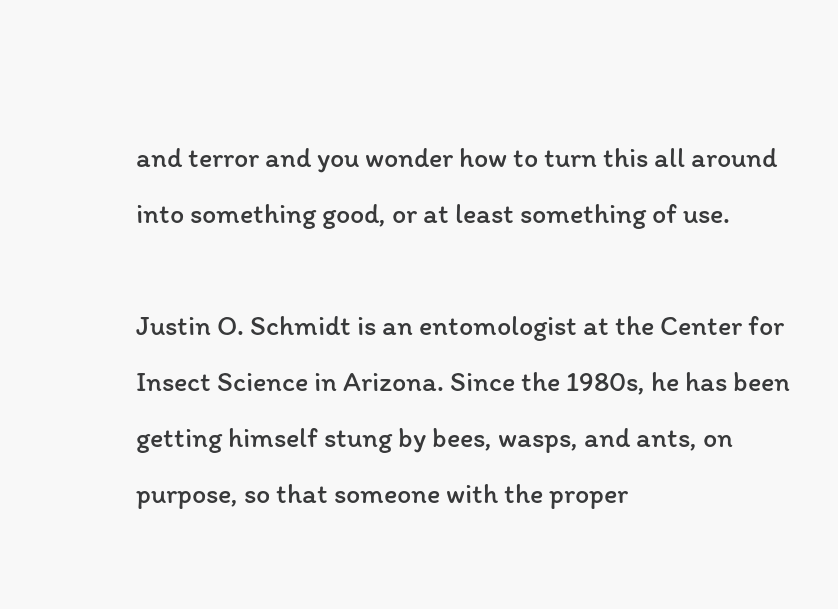and terror and you wonder how to turn this all around into something good, or at least something of use.

Justin O. Schmidt is an entomologist at the Center for Insect Science in Arizona. Since the 1980s, he has been getting himself stung by bees, wasps, and ants, on purpose, so that someone with the proper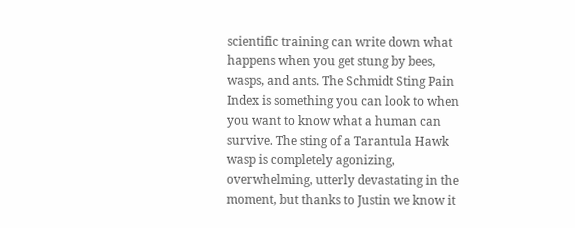scientific training can write down what happens when you get stung by bees, wasps, and ants. The Schmidt Sting Pain Index is something you can look to when you want to know what a human can survive. The sting of a Tarantula Hawk wasp is completely agonizing, overwhelming, utterly devastating in the moment, but thanks to Justin we know it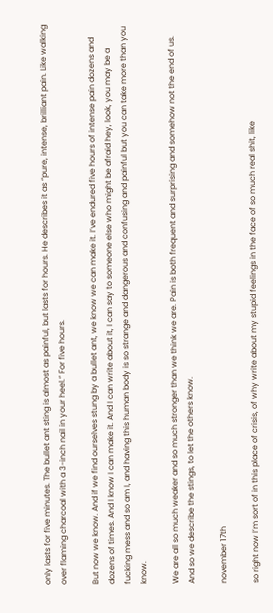only lasts for five minutes. The bullet ant sting is almost as painful, but lasts for hours. He describes it as “pure, intense, brilliant pain. Like walking over flaming charcoal with a 3-inch nail in your heel.” For five hours.

But now we know. And if we find ourselves stung by a bullet ant, we know we can make it. I’ve endured five hours of intense pain dozens and dozens of times. And I know I can make it. And I can write about it, I can say to someone else who might be afraid hey, look, you may be a fucking mess and so am I, and having this human body is so strange and dangerous and confusing and painful but you can take more than you know.

We are all so much weaker and so much stronger than we think we are. Pain is both frequent and surprising and somehow not the end of us. And so we describe the stings, to let the others know.

november 17th

so right now I’m sort of in this place of crisis, of why write about my stupid feelings in the face of so much real shit, like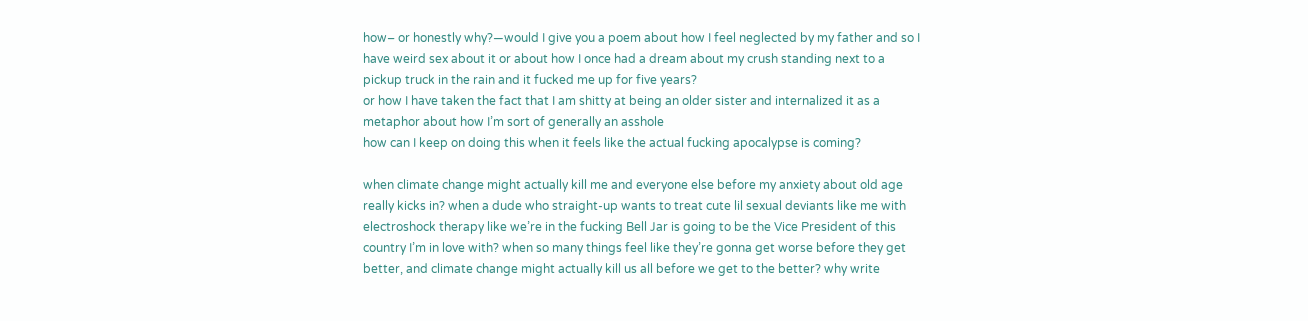how– or honestly why?—would I give you a poem about how I feel neglected by my father and so I have weird sex about it or about how I once had a dream about my crush standing next to a pickup truck in the rain and it fucked me up for five years?
or how I have taken the fact that I am shitty at being an older sister and internalized it as a metaphor about how I’m sort of generally an asshole
how can I keep on doing this when it feels like the actual fucking apocalypse is coming?

when climate change might actually kill me and everyone else before my anxiety about old age really kicks in? when a dude who straight-up wants to treat cute lil sexual deviants like me with electroshock therapy like we’re in the fucking Bell Jar is going to be the Vice President of this country I’m in love with? when so many things feel like they’re gonna get worse before they get better, and climate change might actually kill us all before we get to the better? why write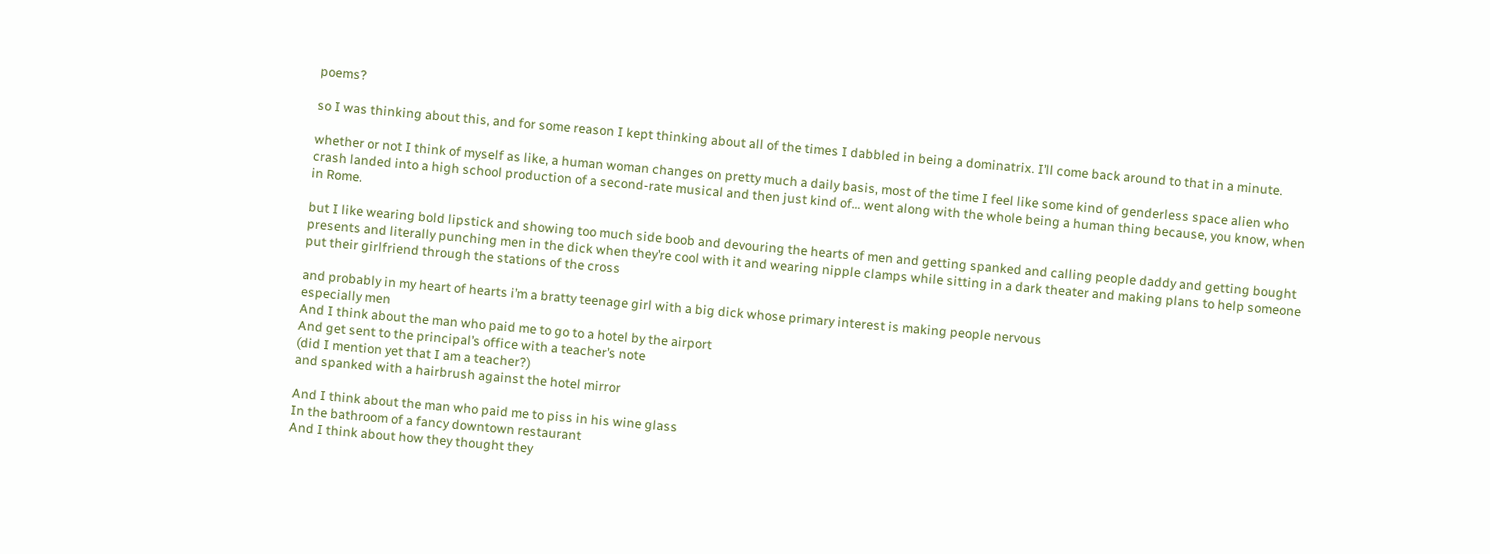poems?

so I was thinking about this, and for some reason I kept thinking about all of the times I dabbled in being a dominatrix. I’ll come back around to that in a minute.

whether or not I think of myself as like, a human woman changes on pretty much a daily basis, most of the time I feel like some kind of genderless space alien who crash landed into a high school production of a second-rate musical and then just kind of… went along with the whole being a human thing because, you know, when in Rome.

but I like wearing bold lipstick and showing too much side boob and devouring the hearts of men and getting spanked and calling people daddy and getting bought presents and literally punching men in the dick when they’re cool with it and wearing nipple clamps while sitting in a dark theater and making plans to help someone put their girlfriend through the stations of the cross

and probably in my heart of hearts i’m a bratty teenage girl with a big dick whose primary interest is making people nervous
especially men
And I think about the man who paid me to go to a hotel by the airport
And get sent to the principal’s office with a teacher’s note
(did I mention yet that I am a teacher?)
and spanked with a hairbrush against the hotel mirror

And I think about the man who paid me to piss in his wine glass
In the bathroom of a fancy downtown restaurant
And I think about how they thought they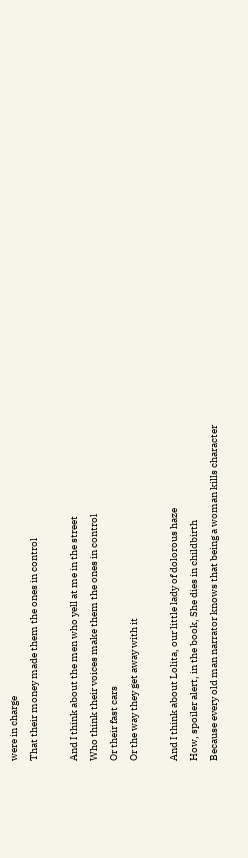were in charge
That their money made them the ones in control

And I think about the men who yell at me in the street
Who think their voices make them the ones in control
Or their fast cars
Or the way they get away with it

And I think about Lolita, our little lady of dolorous haze
How, spoiler alert, in the book, She dies in childbirth
Because every old man narrator knows that being a woman kills character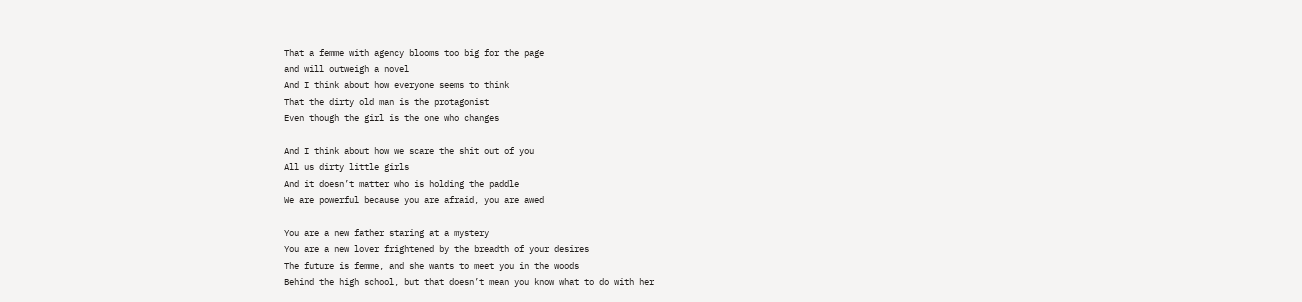That a femme with agency blooms too big for the page
and will outweigh a novel
And I think about how everyone seems to think
That the dirty old man is the protagonist
Even though the girl is the one who changes

And I think about how we scare the shit out of you
All us dirty little girls
And it doesn’t matter who is holding the paddle
We are powerful because you are afraid, you are awed

You are a new father staring at a mystery
You are a new lover frightened by the breadth of your desires
The future is femme, and she wants to meet you in the woods
Behind the high school, but that doesn’t mean you know what to do with her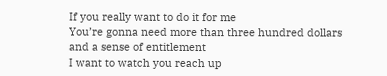If you really want to do it for me
You’re gonna need more than three hundred dollars
and a sense of entitlement
I want to watch you reach up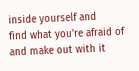inside yourself and
find what you’re afraid of
and make out with it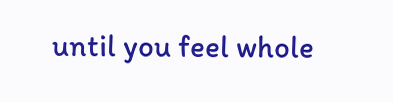until you feel whole